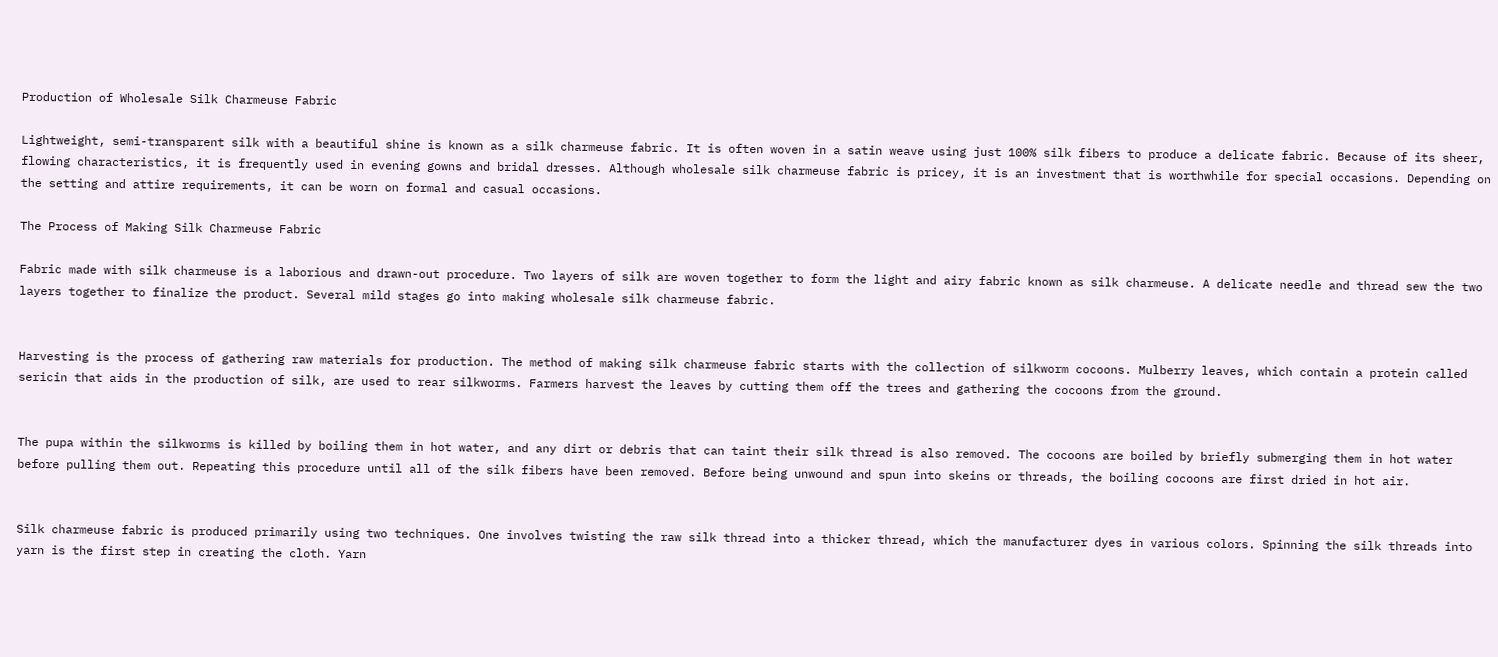Production of Wholesale Silk Charmeuse Fabric

Lightweight, semi-transparent silk with a beautiful shine is known as a silk charmeuse fabric. It is often woven in a satin weave using just 100% silk fibers to produce a delicate fabric. Because of its sheer, flowing characteristics, it is frequently used in evening gowns and bridal dresses. Although wholesale silk charmeuse fabric is pricey, it is an investment that is worthwhile for special occasions. Depending on the setting and attire requirements, it can be worn on formal and casual occasions.

The Process of Making Silk Charmeuse Fabric

Fabric made with silk charmeuse is a laborious and drawn-out procedure. Two layers of silk are woven together to form the light and airy fabric known as silk charmeuse. A delicate needle and thread sew the two layers together to finalize the product. Several mild stages go into making wholesale silk charmeuse fabric.


Harvesting is the process of gathering raw materials for production. The method of making silk charmeuse fabric starts with the collection of silkworm cocoons. Mulberry leaves, which contain a protein called sericin that aids in the production of silk, are used to rear silkworms. Farmers harvest the leaves by cutting them off the trees and gathering the cocoons from the ground.


The pupa within the silkworms is killed by boiling them in hot water, and any dirt or debris that can taint their silk thread is also removed. The cocoons are boiled by briefly submerging them in hot water before pulling them out. Repeating this procedure until all of the silk fibers have been removed. Before being unwound and spun into skeins or threads, the boiling cocoons are first dried in hot air.


Silk charmeuse fabric is produced primarily using two techniques. One involves twisting the raw silk thread into a thicker thread, which the manufacturer dyes in various colors. Spinning the silk threads into yarn is the first step in creating the cloth. Yarn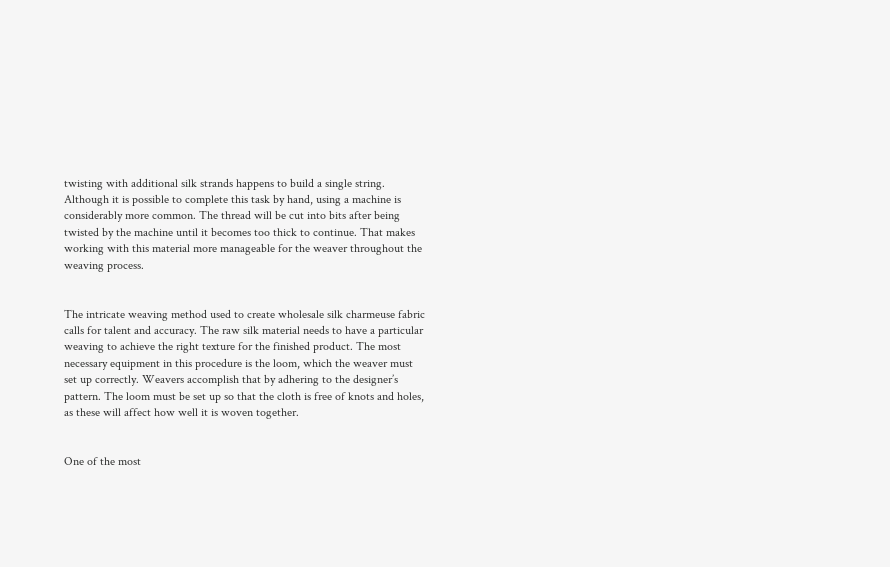twisting with additional silk strands happens to build a single string. Although it is possible to complete this task by hand, using a machine is considerably more common. The thread will be cut into bits after being twisted by the machine until it becomes too thick to continue. That makes working with this material more manageable for the weaver throughout the weaving process.


The intricate weaving method used to create wholesale silk charmeuse fabric calls for talent and accuracy. The raw silk material needs to have a particular weaving to achieve the right texture for the finished product. The most necessary equipment in this procedure is the loom, which the weaver must set up correctly. Weavers accomplish that by adhering to the designer’s pattern. The loom must be set up so that the cloth is free of knots and holes, as these will affect how well it is woven together.


One of the most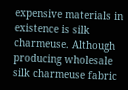expensive materials in existence is silk charmeuse. Although producing wholesale silk charmeuse fabric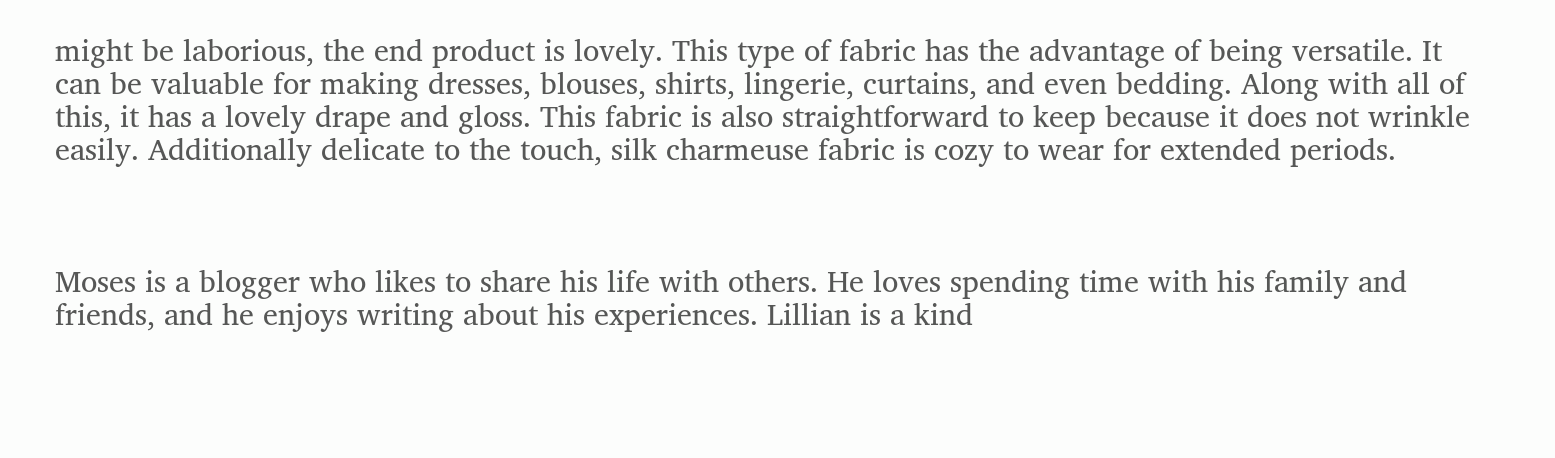might be laborious, the end product is lovely. This type of fabric has the advantage of being versatile. It can be valuable for making dresses, blouses, shirts, lingerie, curtains, and even bedding. Along with all of this, it has a lovely drape and gloss. This fabric is also straightforward to keep because it does not wrinkle easily. Additionally delicate to the touch, silk charmeuse fabric is cozy to wear for extended periods.



Moses is a blogger who likes to share his life with others. He loves spending time with his family and friends, and he enjoys writing about his experiences. Lillian is a kind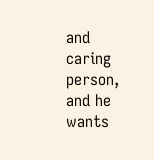and caring person, and he wants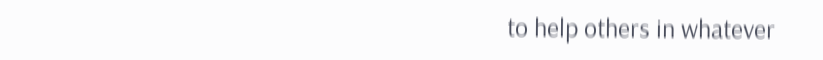to help others in whatever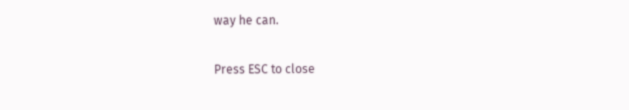way he can.

Press ESC to close